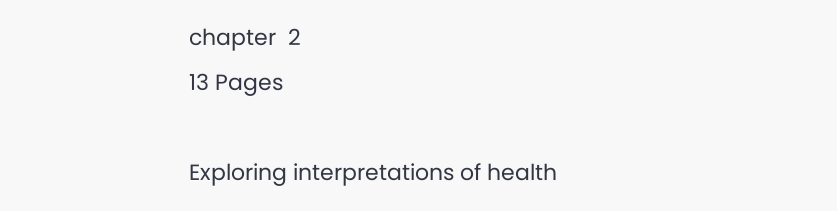chapter  2
13 Pages

Exploring interpretations of health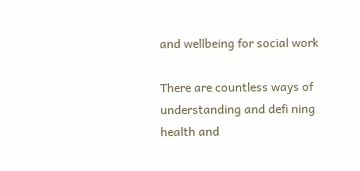and wellbeing for social work

There are countless ways of understanding and defi ning health and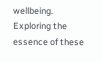wellbeing. Exploring the essence of these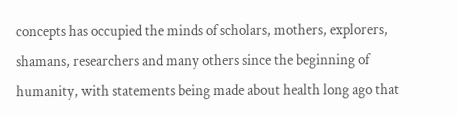concepts has occupied the minds of scholars, mothers, explorers, shamans, researchers and many others since the beginning of humanity, with statements being made about health long ago that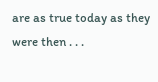are as true today as they were then . . .